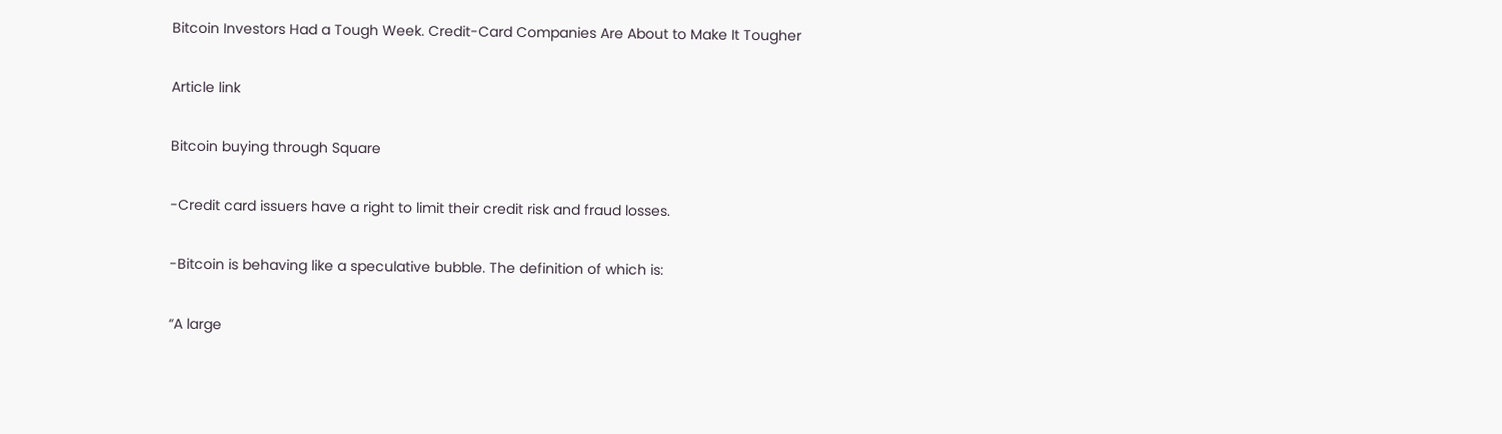Bitcoin Investors Had a Tough Week. Credit-Card Companies Are About to Make It Tougher

Article link

Bitcoin buying through Square

-Credit card issuers have a right to limit their credit risk and fraud losses.

-Bitcoin is behaving like a speculative bubble. The definition of which is:

“A large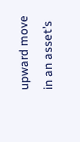upward move in an asset’s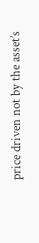price driven not by the asset’s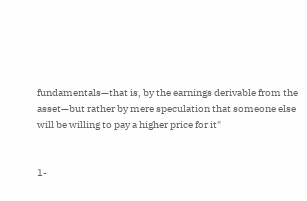fundamentals—that is, by the earnings derivable from the asset—but rather by mere speculation that someone else will be willing to pay a higher price for it"


1-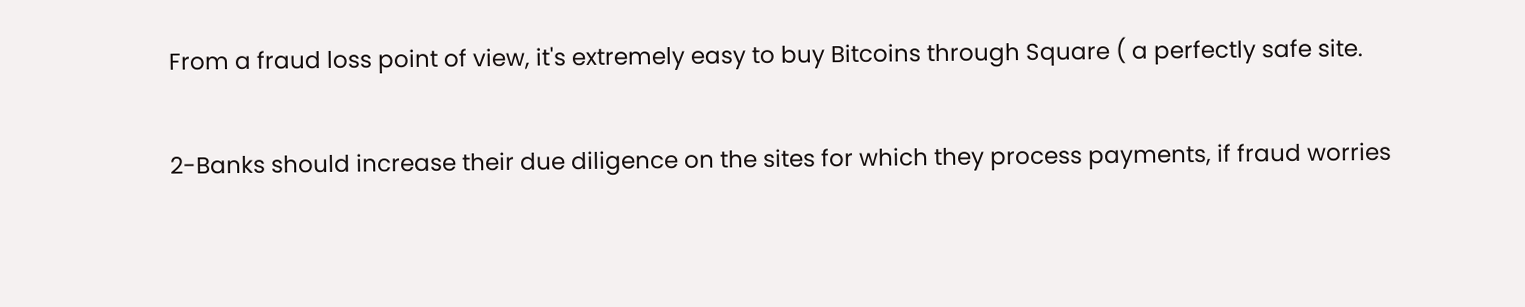From a fraud loss point of view, it's extremely easy to buy Bitcoins through Square ( a perfectly safe site.

2-Banks should increase their due diligence on the sites for which they process payments, if fraud worries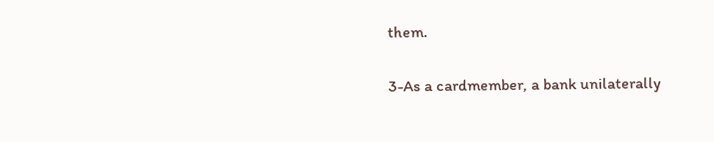them.

3-As a cardmember, a bank unilaterally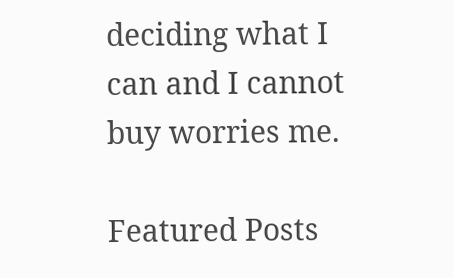deciding what I can and I cannot buy worries me.

Featured Posts